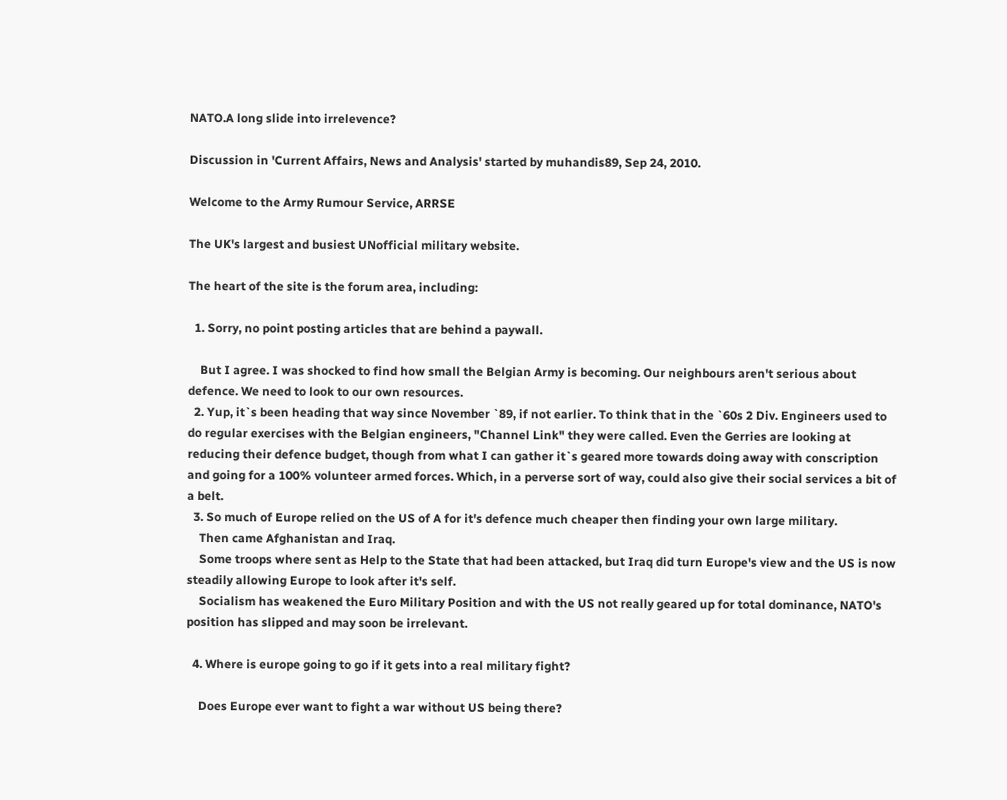NATO.A long slide into irrelevence?

Discussion in 'Current Affairs, News and Analysis' started by muhandis89, Sep 24, 2010.

Welcome to the Army Rumour Service, ARRSE

The UK's largest and busiest UNofficial military website.

The heart of the site is the forum area, including:

  1. Sorry, no point posting articles that are behind a paywall.

    But I agree. I was shocked to find how small the Belgian Army is becoming. Our neighbours aren't serious about defence. We need to look to our own resources.
  2. Yup, it`s been heading that way since November `89, if not earlier. To think that in the `60s 2 Div. Engineers used to do regular exercises with the Belgian engineers, "Channel Link" they were called. Even the Gerries are looking at reducing their defence budget, though from what I can gather it`s geared more towards doing away with conscription and going for a 100% volunteer armed forces. Which, in a perverse sort of way, could also give their social services a bit of a belt.
  3. So much of Europe relied on the US of A for it's defence much cheaper then finding your own large military.
    Then came Afghanistan and Iraq.
    Some troops where sent as Help to the State that had been attacked, but Iraq did turn Europe's view and the US is now steadily allowing Europe to look after it's self.
    Socialism has weakened the Euro Military Position and with the US not really geared up for total dominance, NATO's position has slipped and may soon be irrelevant.

  4. Where is europe going to go if it gets into a real military fight?

    Does Europe ever want to fight a war without US being there?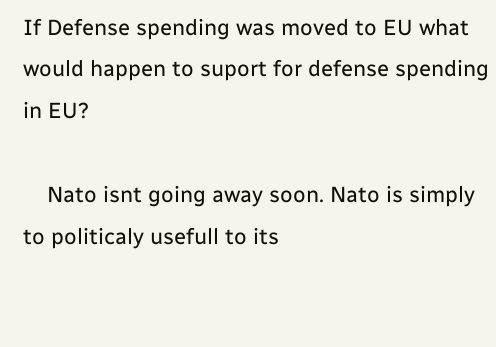If Defense spending was moved to EU what would happen to suport for defense spending in EU?

    Nato isnt going away soon. Nato is simply to politicaly usefull to its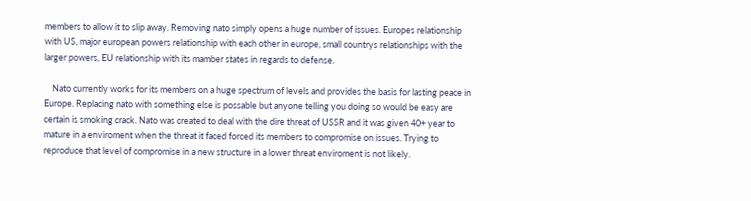members to allow it to slip away. Removing nato simply opens a huge number of issues. Europes relationship with US, major european powers relationship with each other in europe, small countrys relationships with the larger powers, EU relationship with its mamber states in regards to defense.

    Nato currently works for its members on a huge spectrum of levels and provides the basis for lasting peace in Europe. Replacing nato with something else is possable but anyone telling you doing so would be easy are certain is smoking crack. Nato was created to deal with the dire threat of USSR and it was given 40+ year to mature in a enviroment when the threat it faced forced its members to compromise on issues. Trying to reproduce that level of compromise in a new structure in a lower threat enviroment is not likely.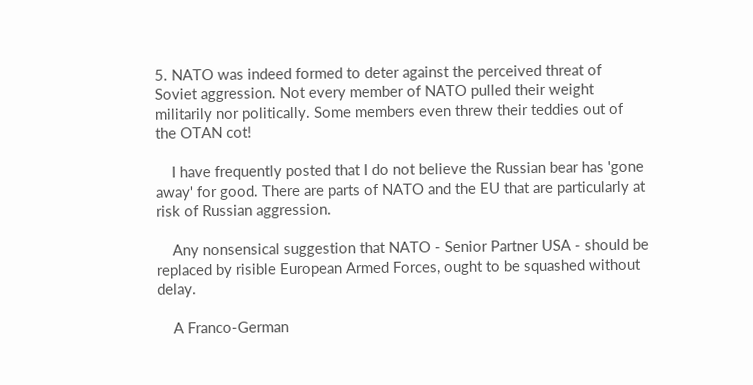5. NATO was indeed formed to deter against the perceived threat of Soviet aggression. Not every member of NATO pulled their weight militarily nor politically. Some members even threw their teddies out of the OTAN cot!

    I have frequently posted that I do not believe the Russian bear has 'gone away' for good. There are parts of NATO and the EU that are particularly at risk of Russian aggression.

    Any nonsensical suggestion that NATO - Senior Partner USA - should be replaced by risible European Armed Forces, ought to be squashed without delay.

    A Franco-German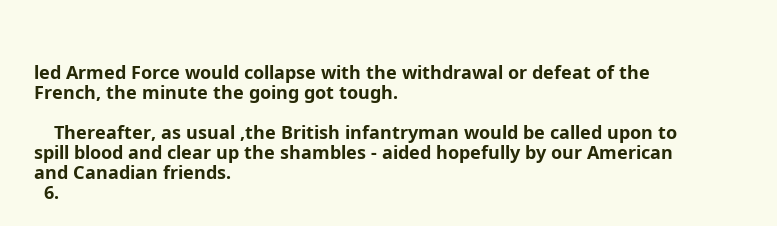led Armed Force would collapse with the withdrawal or defeat of the French, the minute the going got tough.

    Thereafter, as usual ,the British infantryman would be called upon to spill blood and clear up the shambles - aided hopefully by our American and Canadian friends.
  6.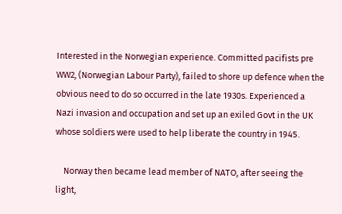Interested in the Norwegian experience. Committed pacifists pre WW2, (Norwegian Labour Party), failed to shore up defence when the obvious need to do so occurred in the late 1930s. Experienced a Nazi invasion and occupation and set up an exiled Govt in the UK whose soldiers were used to help liberate the country in 1945.

    Norway then became lead member of NATO, after seeing the light,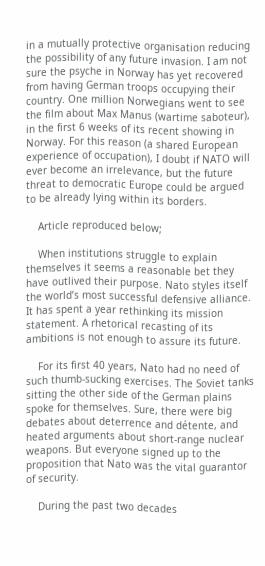in a mutually protective organisation reducing the possibility of any future invasion. I am not sure the psyche in Norway has yet recovered from having German troops occupying their country. One million Norwegians went to see the film about Max Manus (wartime saboteur), in the first 6 weeks of its recent showing in Norway. For this reason (a shared European experience of occupation), I doubt if NATO will ever become an irrelevance, but the future threat to democratic Europe could be argued to be already lying within its borders.

    Article reproduced below;

    When institutions struggle to explain themselves it seems a reasonable bet they have outlived their purpose. Nato styles itself the world’s most successful defensive alliance. It has spent a year rethinking its mission statement. A rhetorical recasting of its ambitions is not enough to assure its future.

    For its first 40 years, Nato had no need of such thumb-sucking exercises. The Soviet tanks sitting the other side of the German plains spoke for themselves. Sure, there were big debates about deterrence and détente, and heated arguments about short-range nuclear weapons. But everyone signed up to the proposition that Nato was the vital guarantor of security.

    During the past two decades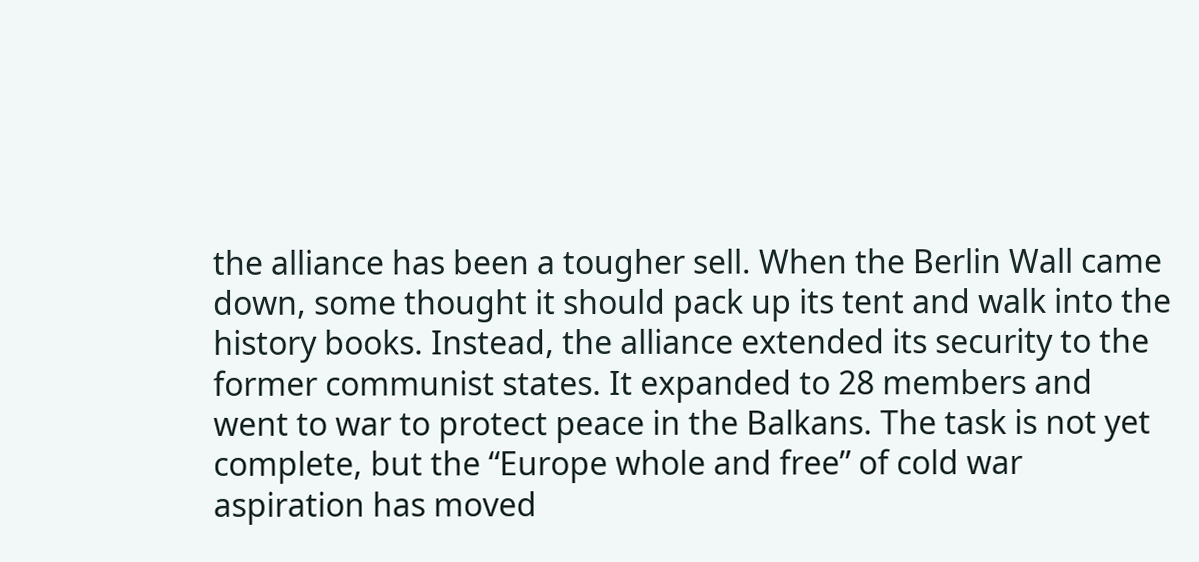the alliance has been a tougher sell. When the Berlin Wall came down, some thought it should pack up its tent and walk into the history books. Instead, the alliance extended its security to the former communist states. It expanded to 28 members and went to war to protect peace in the Balkans. The task is not yet complete, but the “Europe whole and free” of cold war aspiration has moved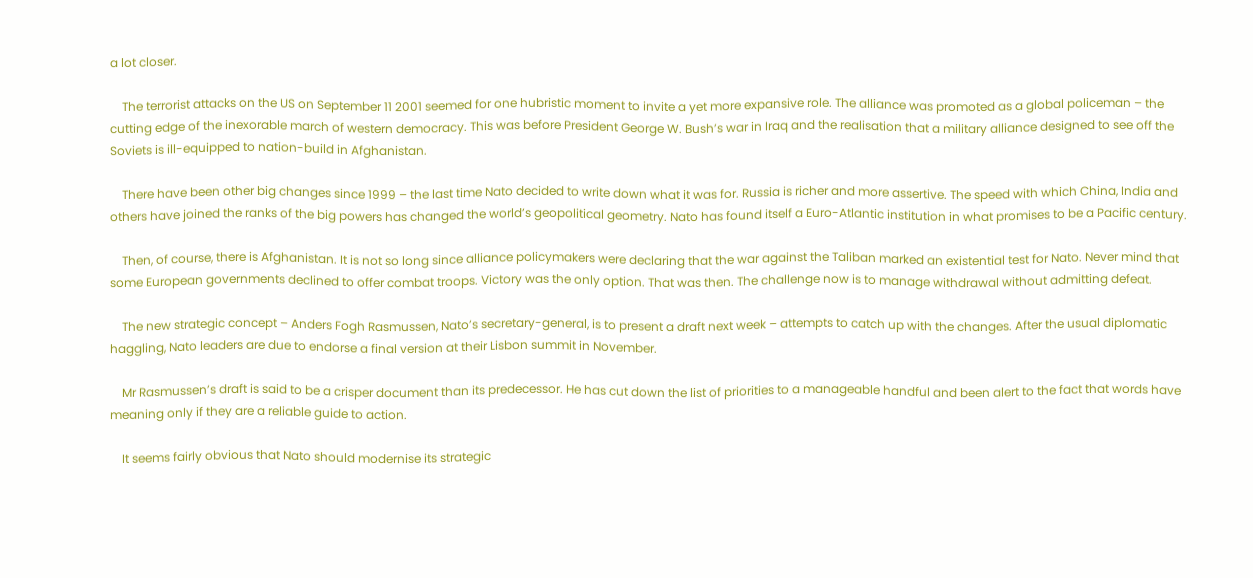a lot closer.

    The terrorist attacks on the US on September 11 2001 seemed for one hubristic moment to invite a yet more expansive role. The alliance was promoted as a global policeman – the cutting edge of the inexorable march of western democracy. This was before President George W. Bush’s war in Iraq and the realisation that a military alliance designed to see off the Soviets is ill-equipped to nation-build in Afghanistan.

    There have been other big changes since 1999 – the last time Nato decided to write down what it was for. Russia is richer and more assertive. The speed with which China, India and others have joined the ranks of the big powers has changed the world’s geopolitical geometry. Nato has found itself a Euro-Atlantic institution in what promises to be a Pacific century.

    Then, of course, there is Afghanistan. It is not so long since alliance policymakers were declaring that the war against the Taliban marked an existential test for Nato. Never mind that some European governments declined to offer combat troops. Victory was the only option. That was then. The challenge now is to manage withdrawal without admitting defeat.

    The new strategic concept – Anders Fogh Rasmussen, Nato’s secretary-general, is to present a draft next week – attempts to catch up with the changes. After the usual diplomatic haggling, Nato leaders are due to endorse a final version at their Lisbon summit in November.

    Mr Rasmussen’s draft is said to be a crisper document than its predecessor. He has cut down the list of priorities to a manageable handful and been alert to the fact that words have meaning only if they are a reliable guide to action.

    It seems fairly obvious that Nato should modernise its strategic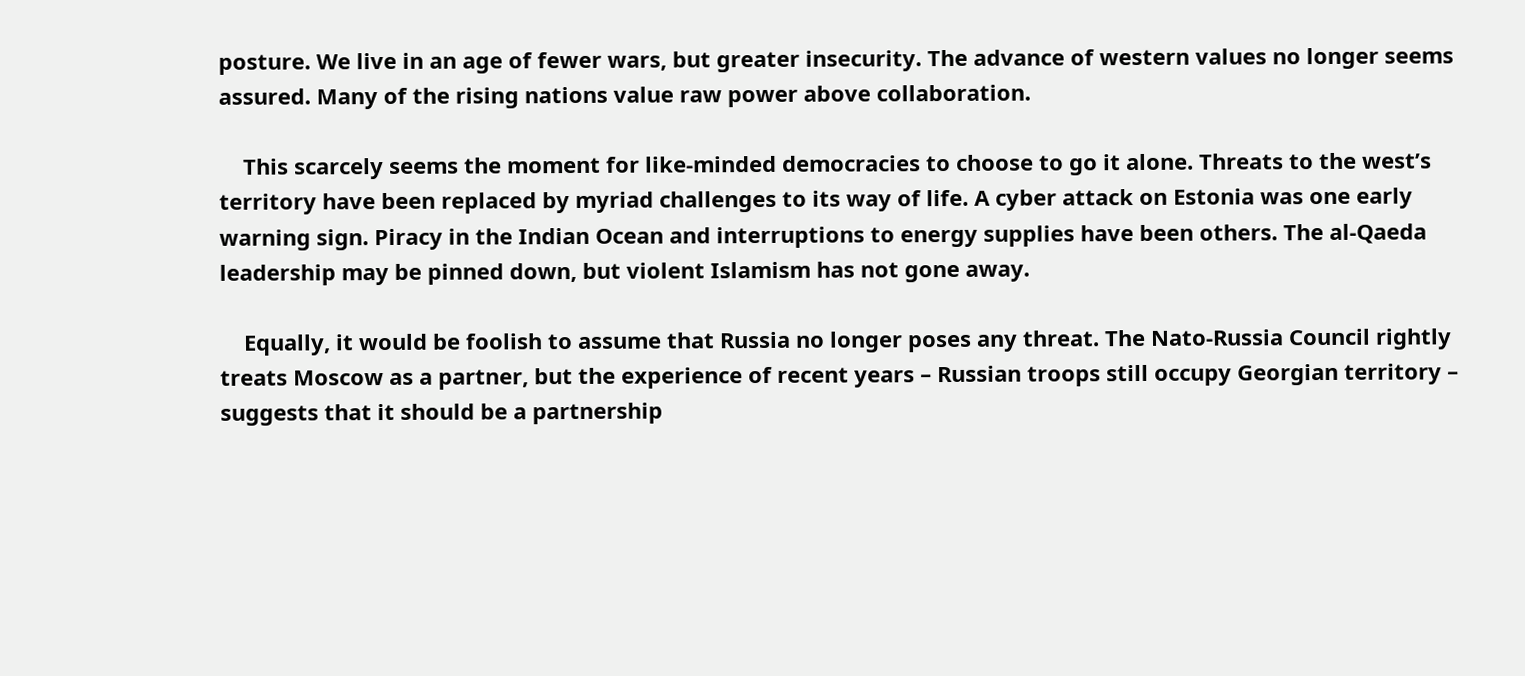posture. We live in an age of fewer wars, but greater insecurity. The advance of western values no longer seems assured. Many of the rising nations value raw power above collaboration.

    This scarcely seems the moment for like-minded democracies to choose to go it alone. Threats to the west’s territory have been replaced by myriad challenges to its way of life. A cyber attack on Estonia was one early warning sign. Piracy in the Indian Ocean and interruptions to energy supplies have been others. The al-Qaeda leadership may be pinned down, but violent Islamism has not gone away.

    Equally, it would be foolish to assume that Russia no longer poses any threat. The Nato-Russia Council rightly treats Moscow as a partner, but the experience of recent years – Russian troops still occupy Georgian territory – suggests that it should be a partnership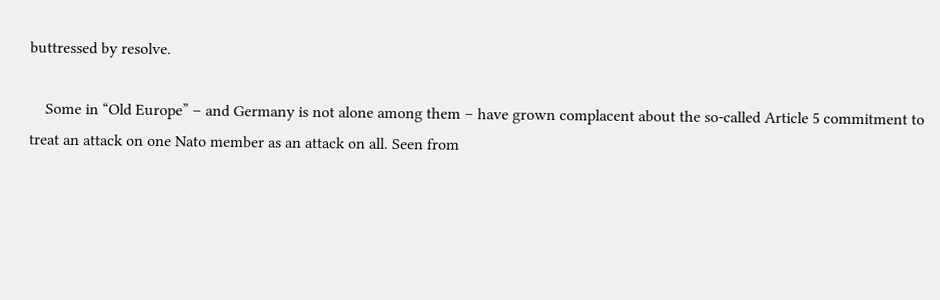buttressed by resolve.

    Some in “Old Europe” – and Germany is not alone among them – have grown complacent about the so-called Article 5 commitment to treat an attack on one Nato member as an attack on all. Seen from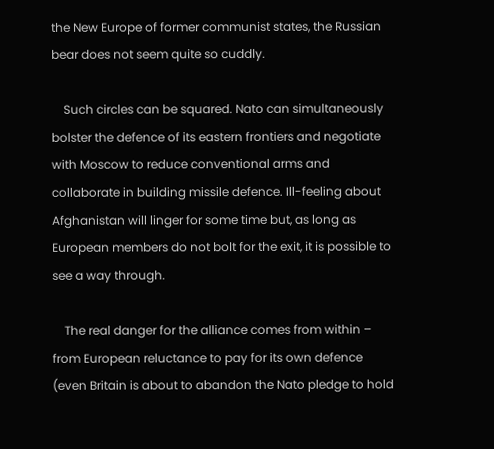the New Europe of former communist states, the Russian bear does not seem quite so cuddly.

    Such circles can be squared. Nato can simultaneously bolster the defence of its eastern frontiers and negotiate with Moscow to reduce conventional arms and collaborate in building missile defence. Ill-feeling about Afghanistan will linger for some time but, as long as European members do not bolt for the exit, it is possible to see a way through.

    The real danger for the alliance comes from within – from European reluctance to pay for its own defence (even Britain is about to abandon the Nato pledge to hold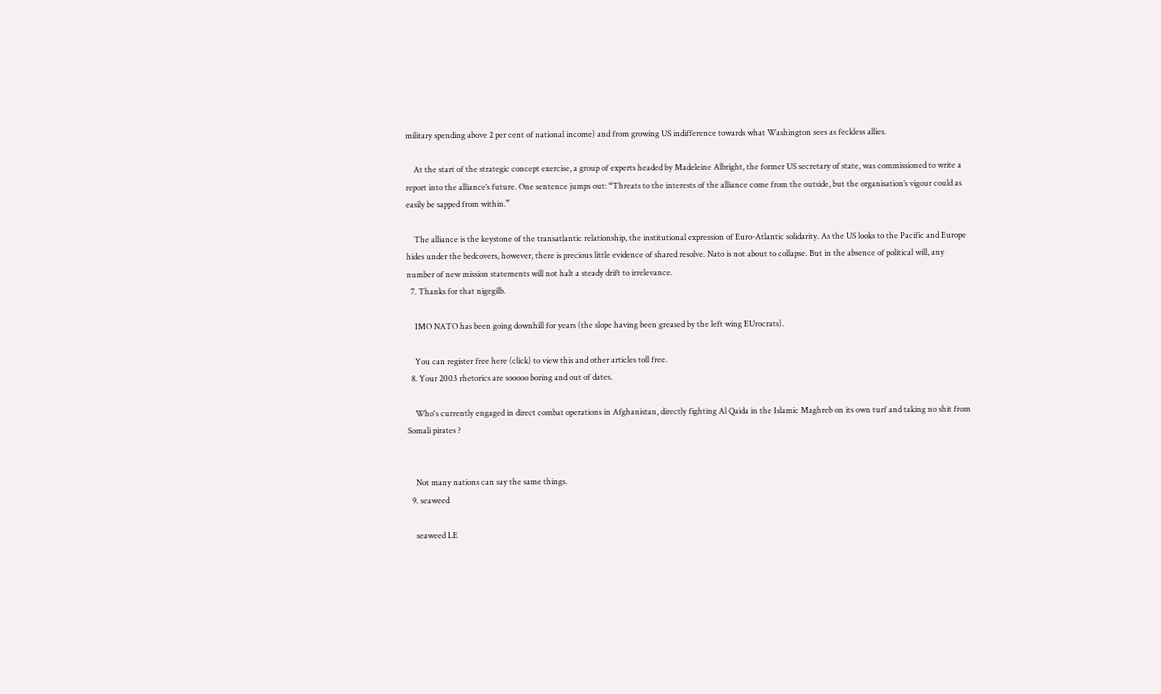military spending above 2 per cent of national income) and from growing US indifference towards what Washington sees as feckless allies.

    At the start of the strategic concept exercise, a group of experts headed by Madeleine Albright, the former US secretary of state, was commissioned to write a report into the alliance’s future. One sentence jumps out: “Threats to the interests of the alliance come from the outside, but the organisation’s vigour could as easily be sapped from within.”

    The alliance is the keystone of the transatlantic relationship, the institutional expression of Euro-Atlantic solidarity. As the US looks to the Pacific and Europe hides under the bedcovers, however, there is precious little evidence of shared resolve. Nato is not about to collapse. But in the absence of political will, any number of new mission statements will not halt a steady drift to irrelevance.
  7. Thanks for that nigegilb.

    IMO NATO has been going downhill for years (the slope having been greased by the left wing EUrocrats).

    You can register free here (click) to view this and other articles toll free.
  8. Your 2003 rhetorics are sooooo boring and out of dates.

    Who's currently engaged in direct combat operations in Afghanistan, directly fighting Al Qaida in the Islamic Maghreb on its own turf and taking no shit from Somali pirates ?


    Not many nations can say the same things.
  9. seaweed

    seaweed LE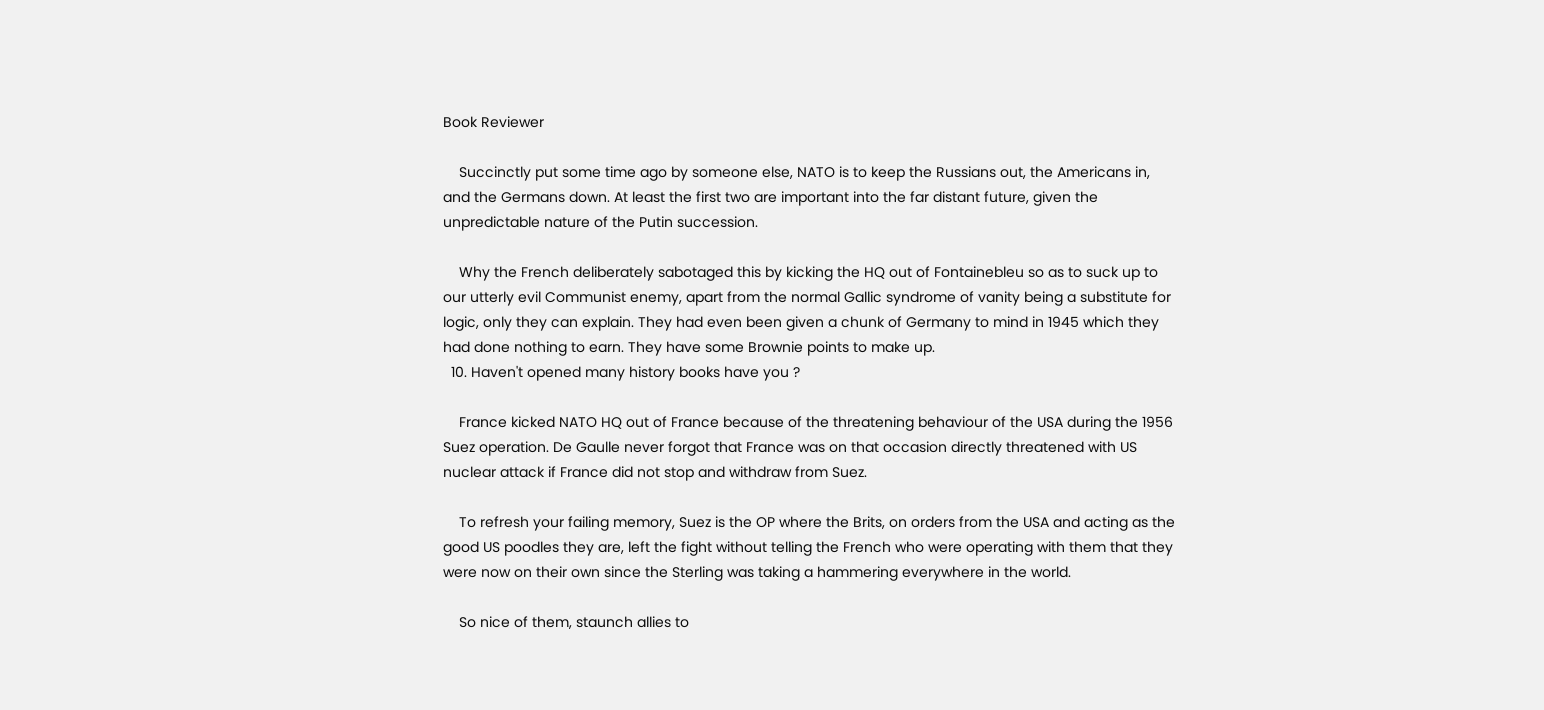Book Reviewer

    Succinctly put some time ago by someone else, NATO is to keep the Russians out, the Americans in, and the Germans down. At least the first two are important into the far distant future, given the unpredictable nature of the Putin succession.

    Why the French deliberately sabotaged this by kicking the HQ out of Fontainebleu so as to suck up to our utterly evil Communist enemy, apart from the normal Gallic syndrome of vanity being a substitute for logic, only they can explain. They had even been given a chunk of Germany to mind in 1945 which they had done nothing to earn. They have some Brownie points to make up.
  10. Haven't opened many history books have you ?

    France kicked NATO HQ out of France because of the threatening behaviour of the USA during the 1956 Suez operation. De Gaulle never forgot that France was on that occasion directly threatened with US nuclear attack if France did not stop and withdraw from Suez.

    To refresh your failing memory, Suez is the OP where the Brits, on orders from the USA and acting as the good US poodles they are, left the fight without telling the French who were operating with them that they were now on their own since the Sterling was taking a hammering everywhere in the world.

    So nice of them, staunch allies to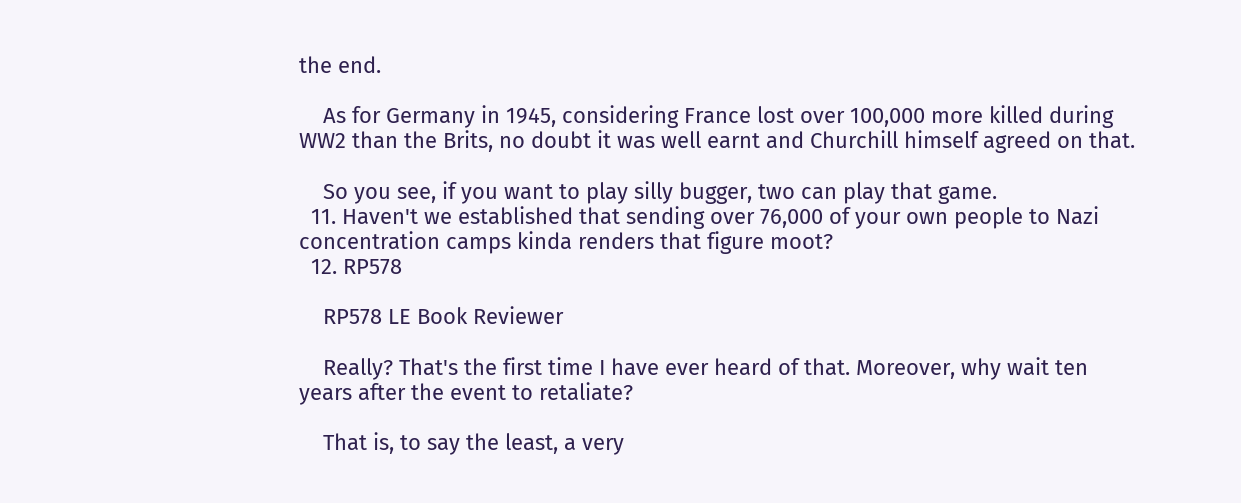the end.

    As for Germany in 1945, considering France lost over 100,000 more killed during WW2 than the Brits, no doubt it was well earnt and Churchill himself agreed on that.

    So you see, if you want to play silly bugger, two can play that game.
  11. Haven't we established that sending over 76,000 of your own people to Nazi concentration camps kinda renders that figure moot?
  12. RP578

    RP578 LE Book Reviewer

    Really? That's the first time I have ever heard of that. Moreover, why wait ten years after the event to retaliate?

    That is, to say the least, a very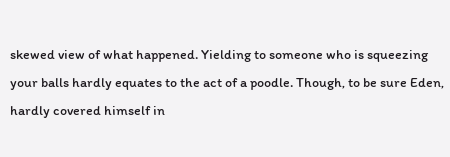skewed view of what happened. Yielding to someone who is squeezing your balls hardly equates to the act of a poodle. Though, to be sure Eden, hardly covered himself in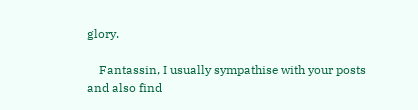glory.

    Fantassin, I usually sympathise with your posts and also find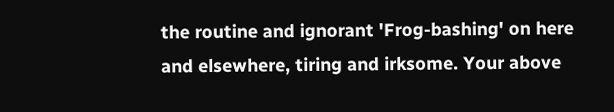the routine and ignorant 'Frog-bashing' on here and elsewhere, tiring and irksome. Your above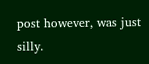post however, was just silly.